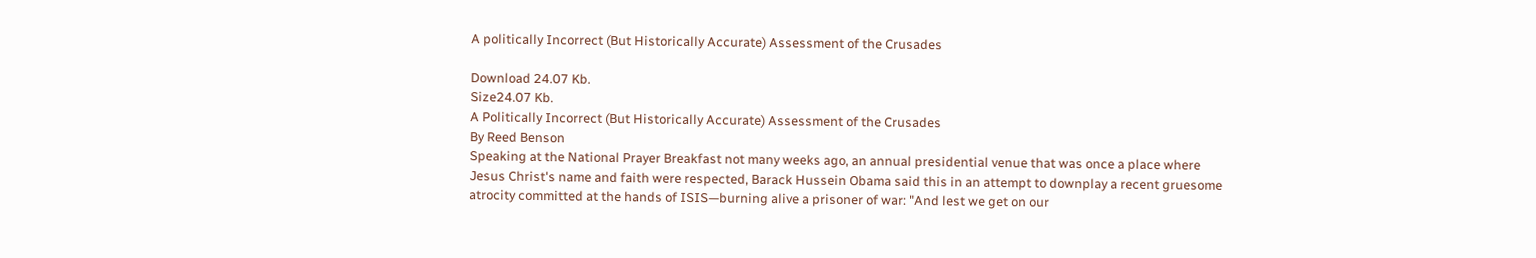A politically Incorrect (But Historically Accurate) Assessment of the Crusades

Download 24.07 Kb.
Size24.07 Kb.
A Politically Incorrect (But Historically Accurate) Assessment of the Crusades
By Reed Benson
Speaking at the National Prayer Breakfast not many weeks ago, an annual presidential venue that was once a place where Jesus Christ's name and faith were respected, Barack Hussein Obama said this in an attempt to downplay a recent gruesome atrocity committed at the hands of ISIS—burning alive a prisoner of war: "And lest we get on our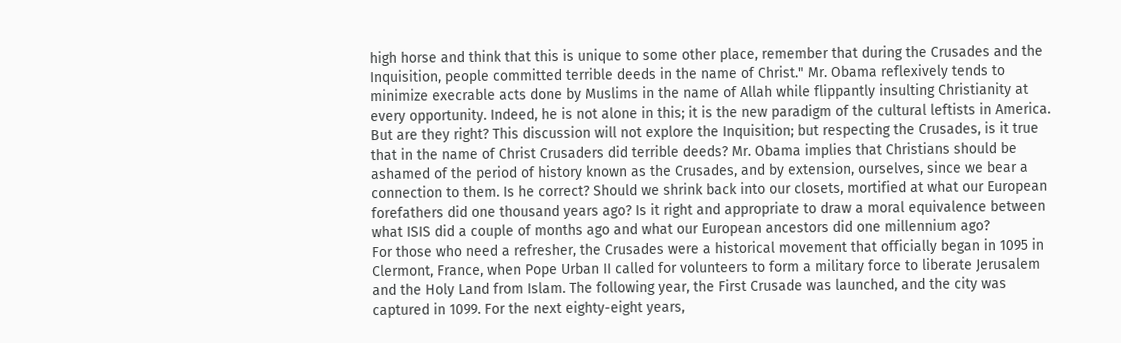high horse and think that this is unique to some other place, remember that during the Crusades and the Inquisition, people committed terrible deeds in the name of Christ." Mr. Obama reflexively tends to minimize execrable acts done by Muslims in the name of Allah while flippantly insulting Christianity at every opportunity. Indeed, he is not alone in this; it is the new paradigm of the cultural leftists in America. But are they right? This discussion will not explore the Inquisition; but respecting the Crusades, is it true that in the name of Christ Crusaders did terrible deeds? Mr. Obama implies that Christians should be ashamed of the period of history known as the Crusades, and by extension, ourselves, since we bear a connection to them. Is he correct? Should we shrink back into our closets, mortified at what our European forefathers did one thousand years ago? Is it right and appropriate to draw a moral equivalence between what ISIS did a couple of months ago and what our European ancestors did one millennium ago?
For those who need a refresher, the Crusades were a historical movement that officially began in 1095 in Clermont, France, when Pope Urban II called for volunteers to form a military force to liberate Jerusalem and the Holy Land from Islam. The following year, the First Crusade was launched, and the city was captured in 1099. For the next eighty-eight years,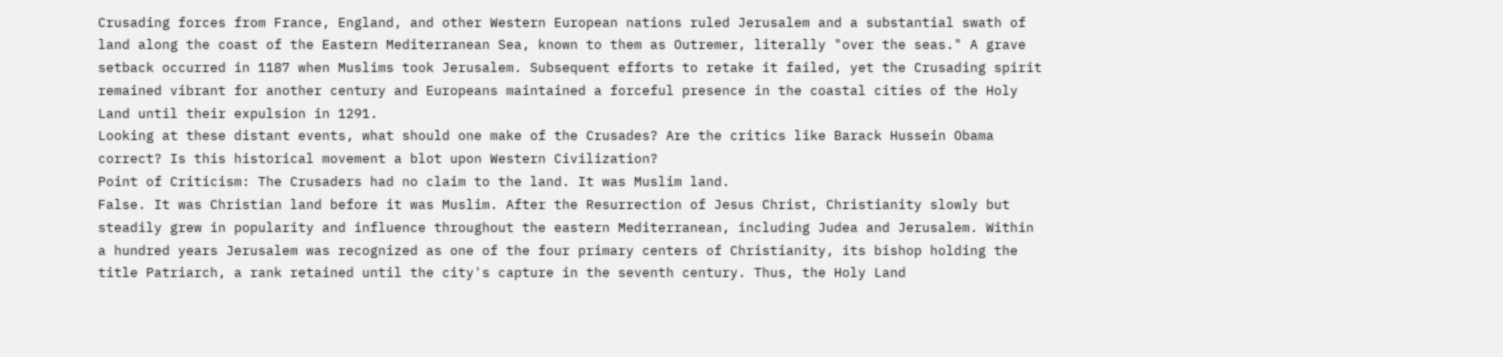Crusading forces from France, England, and other Western European nations ruled Jerusalem and a substantial swath of land along the coast of the Eastern Mediterranean Sea, known to them as Outremer, literally "over the seas." A grave setback occurred in 1187 when Muslims took Jerusalem. Subsequent efforts to retake it failed, yet the Crusading spirit remained vibrant for another century and Europeans maintained a forceful presence in the coastal cities of the Holy Land until their expulsion in 1291.
Looking at these distant events, what should one make of the Crusades? Are the critics like Barack Hussein Obama correct? Is this historical movement a blot upon Western Civilization?
Point of Criticism: The Crusaders had no claim to the land. It was Muslim land.
False. It was Christian land before it was Muslim. After the Resurrection of Jesus Christ, Christianity slowly but steadily grew in popularity and influence throughout the eastern Mediterranean, including Judea and Jerusalem. Within a hundred years Jerusalem was recognized as one of the four primary centers of Christianity, its bishop holding the title Patriarch, a rank retained until the city's capture in the seventh century. Thus, the Holy Land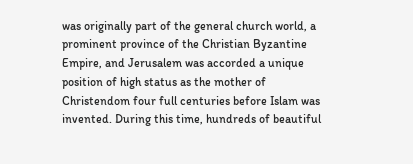was originally part of the general church world, a prominent province of the Christian Byzantine Empire, and Jerusalem was accorded a unique position of high status as the mother of Christendom four full centuries before Islam was invented. During this time, hundreds of beautiful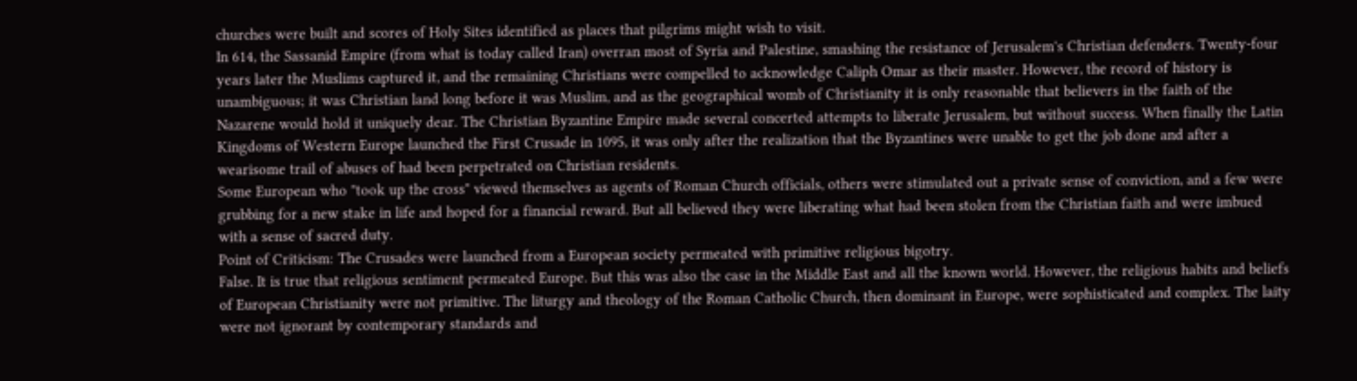churches were built and scores of Holy Sites identified as places that pilgrims might wish to visit.
In 614, the Sassanid Empire (from what is today called Iran) overran most of Syria and Palestine, smashing the resistance of Jerusalem's Christian defenders. Twenty-four years later the Muslims captured it, and the remaining Christians were compelled to acknowledge Caliph Omar as their master. However, the record of history is unambiguous; it was Christian land long before it was Muslim, and as the geographical womb of Christianity it is only reasonable that believers in the faith of the Nazarene would hold it uniquely dear. The Christian Byzantine Empire made several concerted attempts to liberate Jerusalem, but without success. When finally the Latin Kingdoms of Western Europe launched the First Crusade in 1095, it was only after the realization that the Byzantines were unable to get the job done and after a wearisome trail of abuses of had been perpetrated on Christian residents.
Some European who "took up the cross" viewed themselves as agents of Roman Church officials, others were stimulated out a private sense of conviction, and a few were grubbing for a new stake in life and hoped for a financial reward. But all believed they were liberating what had been stolen from the Christian faith and were imbued with a sense of sacred duty.
Point of Criticism: The Crusades were launched from a European society permeated with primitive religious bigotry.
False. It is true that religious sentiment permeated Europe. But this was also the case in the Middle East and all the known world. However, the religious habits and beliefs of European Christianity were not primitive. The liturgy and theology of the Roman Catholic Church, then dominant in Europe, were sophisticated and complex. The laity were not ignorant by contemporary standards and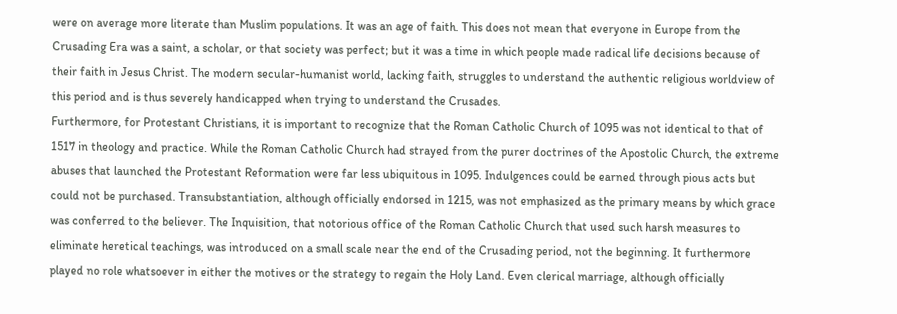were on average more literate than Muslim populations. It was an age of faith. This does not mean that everyone in Europe from the Crusading Era was a saint, a scholar, or that society was perfect; but it was a time in which people made radical life decisions because of their faith in Jesus Christ. The modern secular-humanist world, lacking faith, struggles to understand the authentic religious worldview of this period and is thus severely handicapped when trying to understand the Crusades.
Furthermore, for Protestant Christians, it is important to recognize that the Roman Catholic Church of 1095 was not identical to that of 1517 in theology and practice. While the Roman Catholic Church had strayed from the purer doctrines of the Apostolic Church, the extreme abuses that launched the Protestant Reformation were far less ubiquitous in 1095. Indulgences could be earned through pious acts but could not be purchased. Transubstantiation, although officially endorsed in 1215, was not emphasized as the primary means by which grace was conferred to the believer. The Inquisition, that notorious office of the Roman Catholic Church that used such harsh measures to eliminate heretical teachings, was introduced on a small scale near the end of the Crusading period, not the beginning. It furthermore played no role whatsoever in either the motives or the strategy to regain the Holy Land. Even clerical marriage, although officially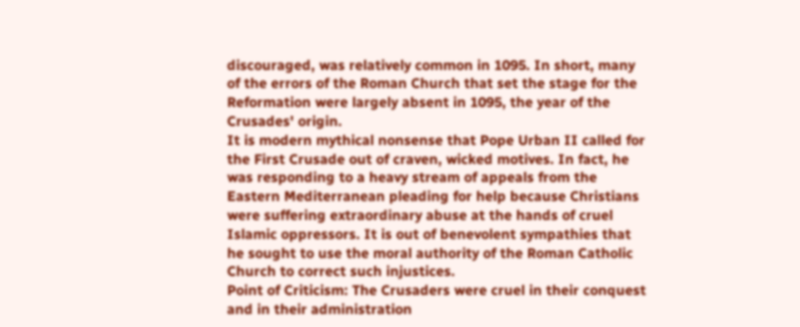discouraged, was relatively common in 1095. In short, many of the errors of the Roman Church that set the stage for the Reformation were largely absent in 1095, the year of the Crusades' origin.
It is modern mythical nonsense that Pope Urban II called for the First Crusade out of craven, wicked motives. In fact, he was responding to a heavy stream of appeals from the Eastern Mediterranean pleading for help because Christians were suffering extraordinary abuse at the hands of cruel Islamic oppressors. It is out of benevolent sympathies that he sought to use the moral authority of the Roman Catholic Church to correct such injustices.
Point of Criticism: The Crusaders were cruel in their conquest and in their administration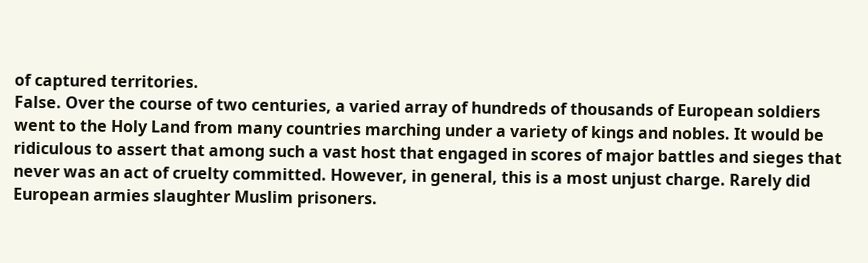of captured territories.
False. Over the course of two centuries, a varied array of hundreds of thousands of European soldiers went to the Holy Land from many countries marching under a variety of kings and nobles. It would be ridiculous to assert that among such a vast host that engaged in scores of major battles and sieges that never was an act of cruelty committed. However, in general, this is a most unjust charge. Rarely did European armies slaughter Muslim prisoners.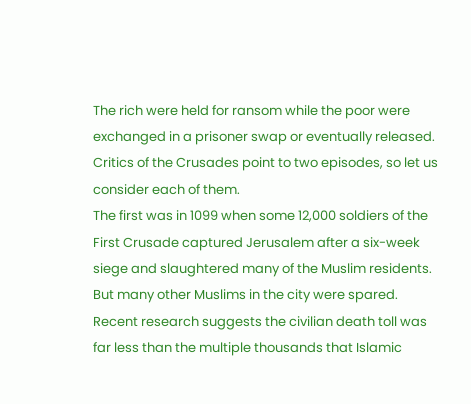The rich were held for ransom while the poor were exchanged in a prisoner swap or eventually released. Critics of the Crusades point to two episodes, so let us consider each of them.
The first was in 1099 when some 12,000 soldiers of the First Crusade captured Jerusalem after a six-week siege and slaughtered many of the Muslim residents. But many other Muslims in the city were spared. Recent research suggests the civilian death toll was far less than the multiple thousands that Islamic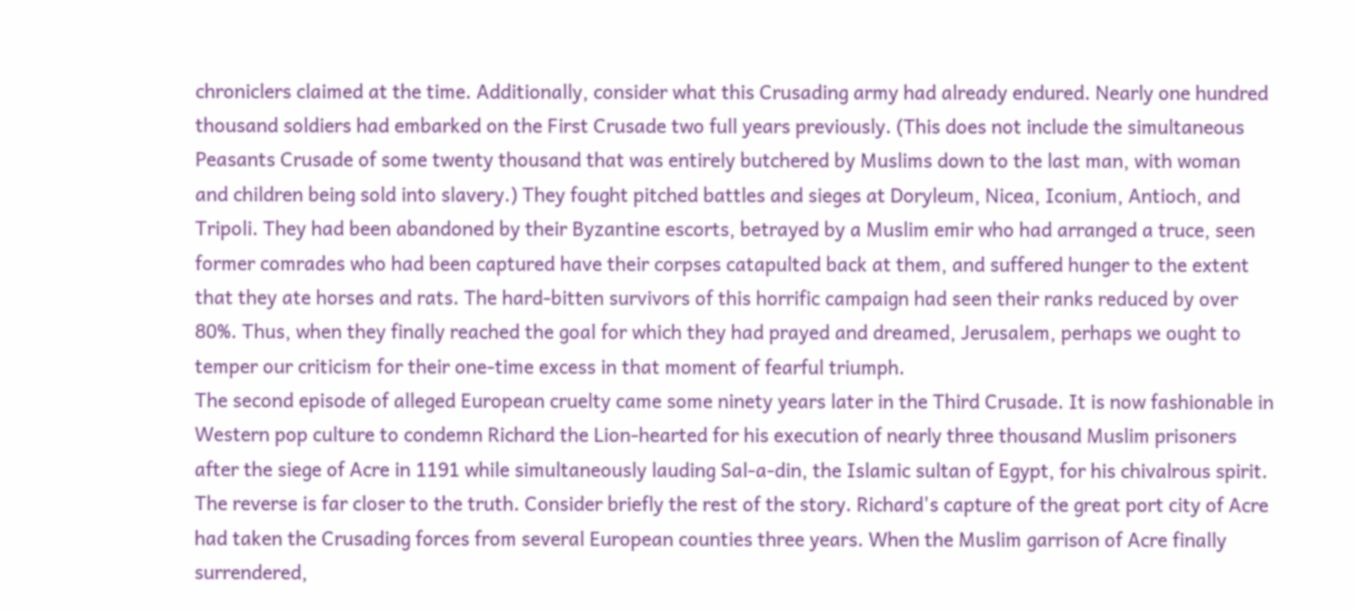chroniclers claimed at the time. Additionally, consider what this Crusading army had already endured. Nearly one hundred thousand soldiers had embarked on the First Crusade two full years previously. (This does not include the simultaneous Peasants Crusade of some twenty thousand that was entirely butchered by Muslims down to the last man, with woman and children being sold into slavery.) They fought pitched battles and sieges at Doryleum, Nicea, Iconium, Antioch, and Tripoli. They had been abandoned by their Byzantine escorts, betrayed by a Muslim emir who had arranged a truce, seen former comrades who had been captured have their corpses catapulted back at them, and suffered hunger to the extent that they ate horses and rats. The hard-bitten survivors of this horrific campaign had seen their ranks reduced by over 80%. Thus, when they finally reached the goal for which they had prayed and dreamed, Jerusalem, perhaps we ought to temper our criticism for their one-time excess in that moment of fearful triumph.
The second episode of alleged European cruelty came some ninety years later in the Third Crusade. It is now fashionable in Western pop culture to condemn Richard the Lion-hearted for his execution of nearly three thousand Muslim prisoners after the siege of Acre in 1191 while simultaneously lauding Sal-a-din, the Islamic sultan of Egypt, for his chivalrous spirit. The reverse is far closer to the truth. Consider briefly the rest of the story. Richard's capture of the great port city of Acre had taken the Crusading forces from several European counties three years. When the Muslim garrison of Acre finally surrendered,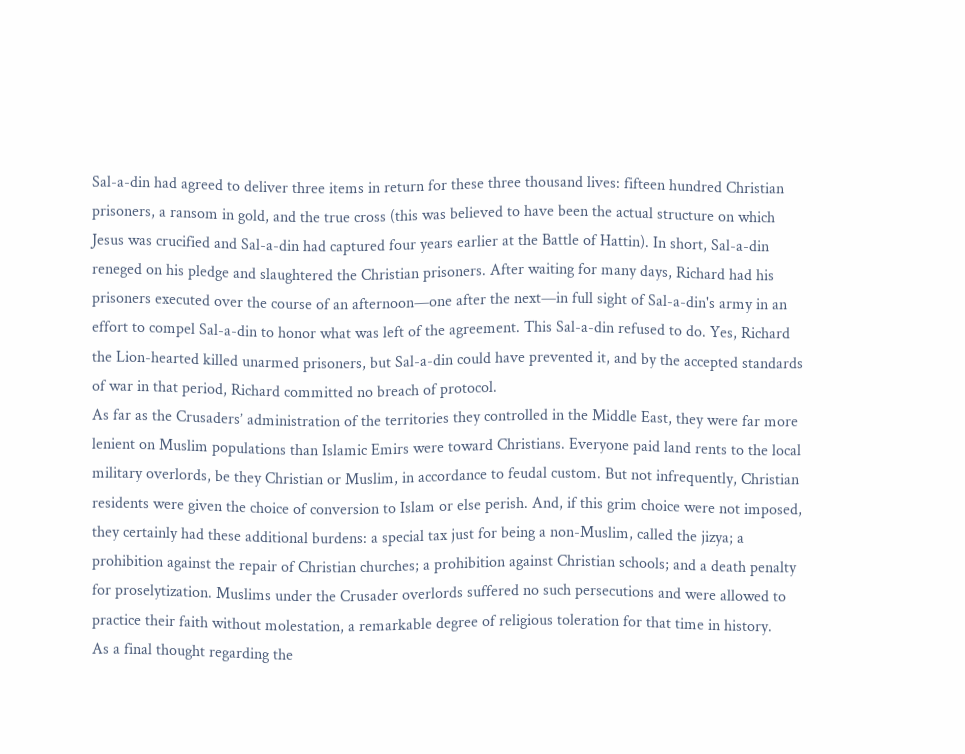Sal-a-din had agreed to deliver three items in return for these three thousand lives: fifteen hundred Christian prisoners, a ransom in gold, and the true cross (this was believed to have been the actual structure on which Jesus was crucified and Sal-a-din had captured four years earlier at the Battle of Hattin). In short, Sal-a-din reneged on his pledge and slaughtered the Christian prisoners. After waiting for many days, Richard had his prisoners executed over the course of an afternoon—one after the next—in full sight of Sal-a-din's army in an effort to compel Sal-a-din to honor what was left of the agreement. This Sal-a-din refused to do. Yes, Richard the Lion-hearted killed unarmed prisoners, but Sal-a-din could have prevented it, and by the accepted standards of war in that period, Richard committed no breach of protocol.
As far as the Crusaders’ administration of the territories they controlled in the Middle East, they were far more lenient on Muslim populations than Islamic Emirs were toward Christians. Everyone paid land rents to the local military overlords, be they Christian or Muslim, in accordance to feudal custom. But not infrequently, Christian residents were given the choice of conversion to Islam or else perish. And, if this grim choice were not imposed, they certainly had these additional burdens: a special tax just for being a non-Muslim, called the jizya; a prohibition against the repair of Christian churches; a prohibition against Christian schools; and a death penalty for proselytization. Muslims under the Crusader overlords suffered no such persecutions and were allowed to practice their faith without molestation, a remarkable degree of religious toleration for that time in history.
As a final thought regarding the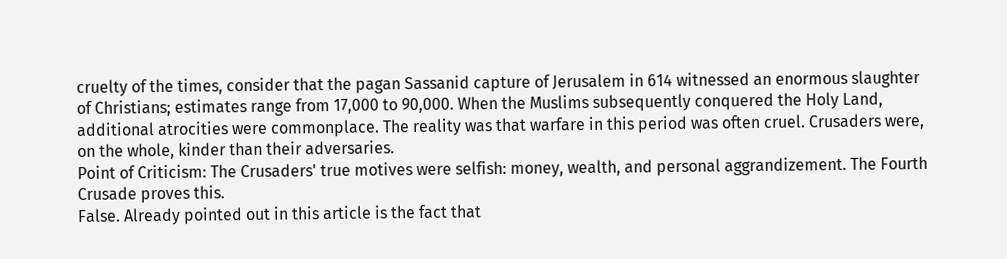cruelty of the times, consider that the pagan Sassanid capture of Jerusalem in 614 witnessed an enormous slaughter of Christians; estimates range from 17,000 to 90,000. When the Muslims subsequently conquered the Holy Land, additional atrocities were commonplace. The reality was that warfare in this period was often cruel. Crusaders were, on the whole, kinder than their adversaries.
Point of Criticism: The Crusaders' true motives were selfish: money, wealth, and personal aggrandizement. The Fourth Crusade proves this.
False. Already pointed out in this article is the fact that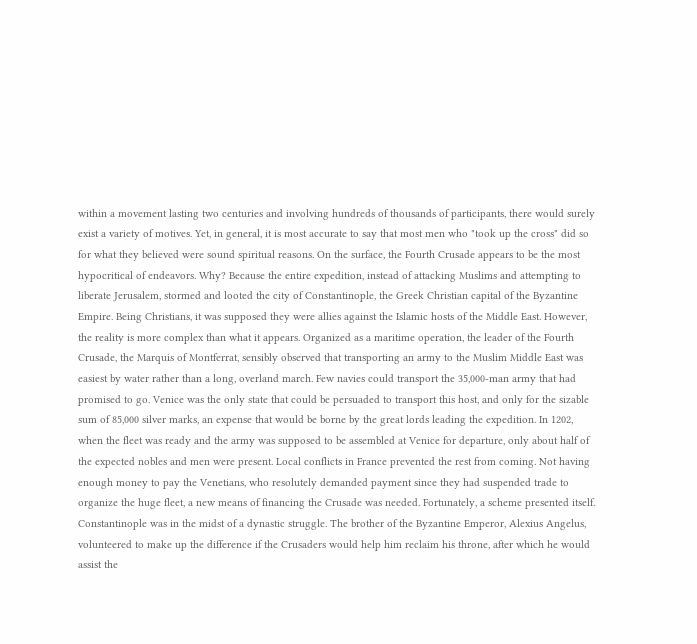within a movement lasting two centuries and involving hundreds of thousands of participants, there would surely exist a variety of motives. Yet, in general, it is most accurate to say that most men who "took up the cross" did so for what they believed were sound spiritual reasons. On the surface, the Fourth Crusade appears to be the most hypocritical of endeavors. Why? Because the entire expedition, instead of attacking Muslims and attempting to liberate Jerusalem, stormed and looted the city of Constantinople, the Greek Christian capital of the Byzantine Empire. Being Christians, it was supposed they were allies against the Islamic hosts of the Middle East. However, the reality is more complex than what it appears. Organized as a maritime operation, the leader of the Fourth Crusade, the Marquis of Montferrat, sensibly observed that transporting an army to the Muslim Middle East was easiest by water rather than a long, overland march. Few navies could transport the 35,000-man army that had promised to go. Venice was the only state that could be persuaded to transport this host, and only for the sizable sum of 85,000 silver marks, an expense that would be borne by the great lords leading the expedition. In 1202, when the fleet was ready and the army was supposed to be assembled at Venice for departure, only about half of the expected nobles and men were present. Local conflicts in France prevented the rest from coming. Not having enough money to pay the Venetians, who resolutely demanded payment since they had suspended trade to organize the huge fleet, a new means of financing the Crusade was needed. Fortunately, a scheme presented itself. Constantinople was in the midst of a dynastic struggle. The brother of the Byzantine Emperor, Alexius Angelus, volunteered to make up the difference if the Crusaders would help him reclaim his throne, after which he would assist the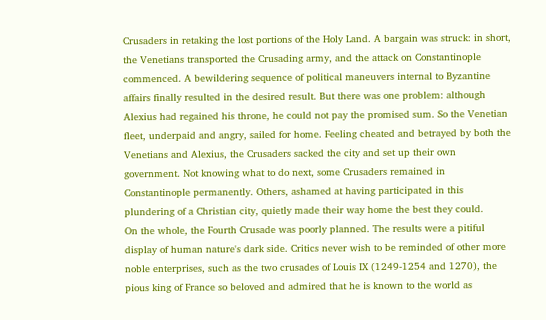Crusaders in retaking the lost portions of the Holy Land. A bargain was struck: in short, the Venetians transported the Crusading army, and the attack on Constantinople commenced. A bewildering sequence of political maneuvers internal to Byzantine affairs finally resulted in the desired result. But there was one problem: although Alexius had regained his throne, he could not pay the promised sum. So the Venetian fleet, underpaid and angry, sailed for home. Feeling cheated and betrayed by both the Venetians and Alexius, the Crusaders sacked the city and set up their own government. Not knowing what to do next, some Crusaders remained in Constantinople permanently. Others, ashamed at having participated in this plundering of a Christian city, quietly made their way home the best they could.
On the whole, the Fourth Crusade was poorly planned. The results were a pitiful display of human nature's dark side. Critics never wish to be reminded of other more noble enterprises, such as the two crusades of Louis IX (1249-1254 and 1270), the pious king of France so beloved and admired that he is known to the world as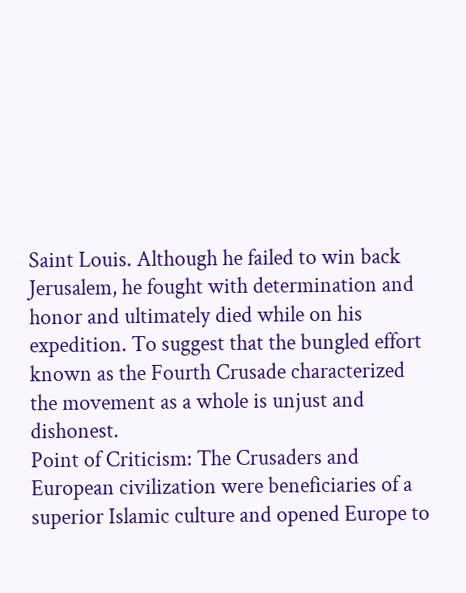Saint Louis. Although he failed to win back Jerusalem, he fought with determination and honor and ultimately died while on his expedition. To suggest that the bungled effort known as the Fourth Crusade characterized the movement as a whole is unjust and dishonest.
Point of Criticism: The Crusaders and European civilization were beneficiaries of a superior Islamic culture and opened Europe to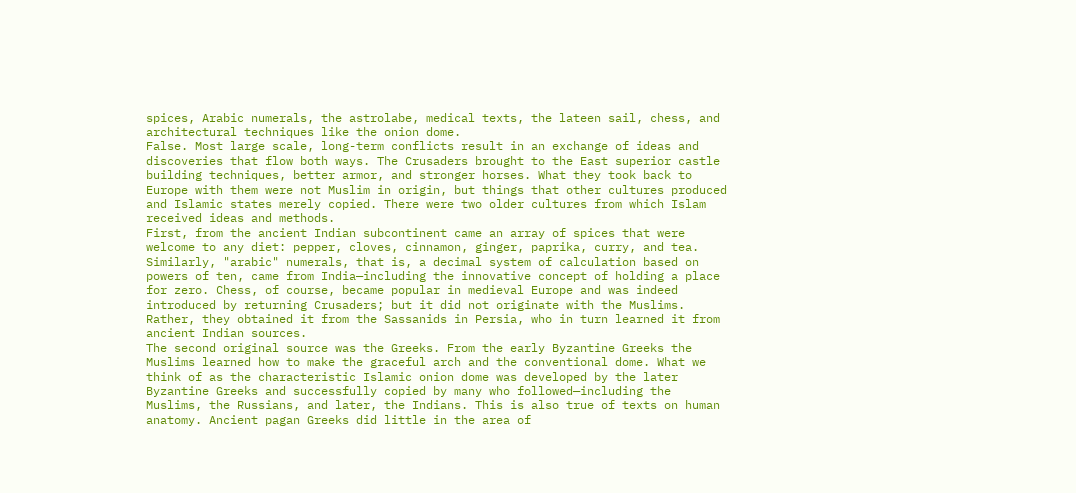spices, Arabic numerals, the astrolabe, medical texts, the lateen sail, chess, and architectural techniques like the onion dome.
False. Most large scale, long-term conflicts result in an exchange of ideas and discoveries that flow both ways. The Crusaders brought to the East superior castle building techniques, better armor, and stronger horses. What they took back to Europe with them were not Muslim in origin, but things that other cultures produced and Islamic states merely copied. There were two older cultures from which Islam received ideas and methods.
First, from the ancient Indian subcontinent came an array of spices that were welcome to any diet: pepper, cloves, cinnamon, ginger, paprika, curry, and tea. Similarly, "arabic" numerals, that is, a decimal system of calculation based on powers of ten, came from India—including the innovative concept of holding a place for zero. Chess, of course, became popular in medieval Europe and was indeed introduced by returning Crusaders; but it did not originate with the Muslims. Rather, they obtained it from the Sassanids in Persia, who in turn learned it from ancient Indian sources.
The second original source was the Greeks. From the early Byzantine Greeks the Muslims learned how to make the graceful arch and the conventional dome. What we think of as the characteristic Islamic onion dome was developed by the later Byzantine Greeks and successfully copied by many who followed—including the Muslims, the Russians, and later, the Indians. This is also true of texts on human anatomy. Ancient pagan Greeks did little in the area of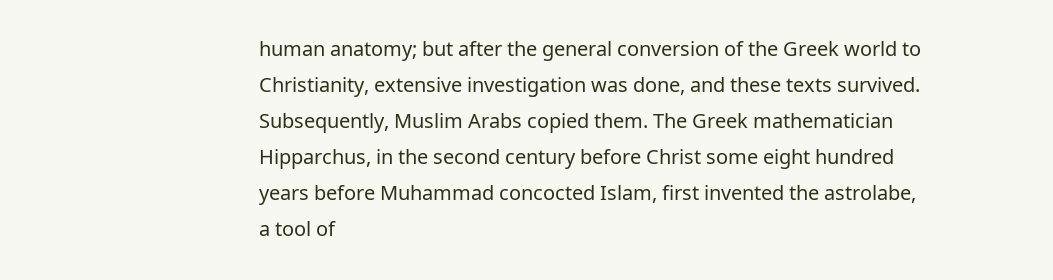human anatomy; but after the general conversion of the Greek world to Christianity, extensive investigation was done, and these texts survived. Subsequently, Muslim Arabs copied them. The Greek mathematician Hipparchus, in the second century before Christ some eight hundred years before Muhammad concocted Islam, first invented the astrolabe, a tool of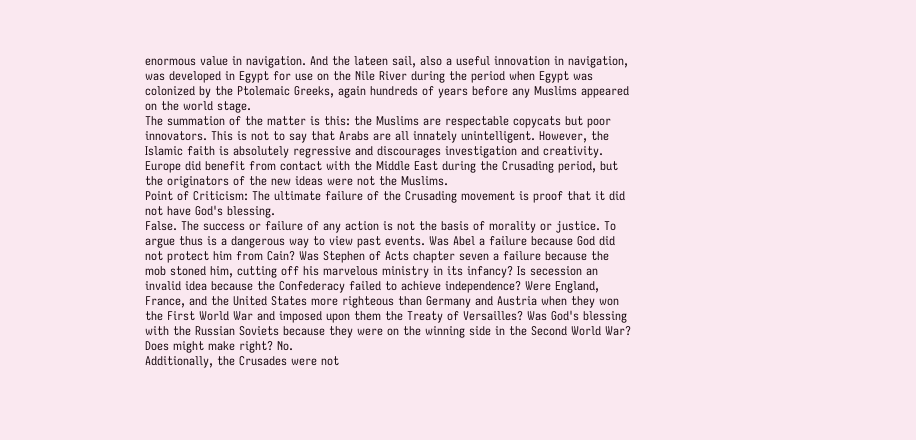enormous value in navigation. And the lateen sail, also a useful innovation in navigation, was developed in Egypt for use on the Nile River during the period when Egypt was colonized by the Ptolemaic Greeks, again hundreds of years before any Muslims appeared on the world stage.
The summation of the matter is this: the Muslims are respectable copycats but poor innovators. This is not to say that Arabs are all innately unintelligent. However, the Islamic faith is absolutely regressive and discourages investigation and creativity. Europe did benefit from contact with the Middle East during the Crusading period, but the originators of the new ideas were not the Muslims.
Point of Criticism: The ultimate failure of the Crusading movement is proof that it did not have God's blessing.
False. The success or failure of any action is not the basis of morality or justice. To argue thus is a dangerous way to view past events. Was Abel a failure because God did not protect him from Cain? Was Stephen of Acts chapter seven a failure because the mob stoned him, cutting off his marvelous ministry in its infancy? Is secession an invalid idea because the Confederacy failed to achieve independence? Were England, France, and the United States more righteous than Germany and Austria when they won the First World War and imposed upon them the Treaty of Versailles? Was God's blessing with the Russian Soviets because they were on the winning side in the Second World War? Does might make right? No.
Additionally, the Crusades were not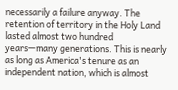necessarily a failure anyway. The retention of territory in the Holy Land lasted almost two hundred years—many generations. This is nearly as long as America's tenure as an independent nation, which is almost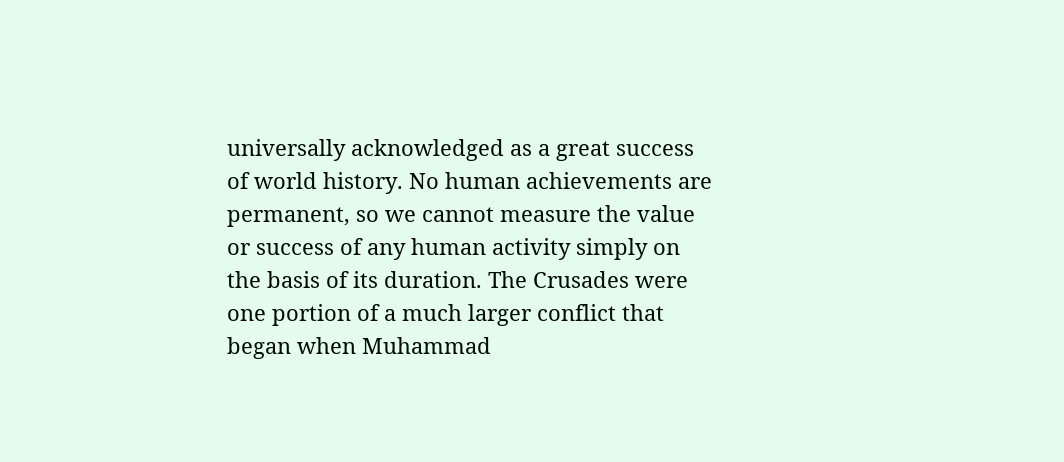universally acknowledged as a great success of world history. No human achievements are permanent, so we cannot measure the value or success of any human activity simply on the basis of its duration. The Crusades were one portion of a much larger conflict that began when Muhammad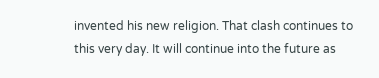invented his new religion. That clash continues to this very day. It will continue into the future as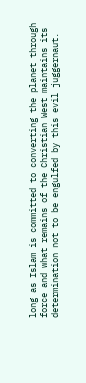long as Islam is committed to converting the planet through force and what remains of the Christian West maintains its determination not to be engulfed by this evil juggernaut.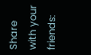Share with your friends: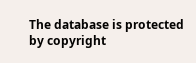The database is protected by copyright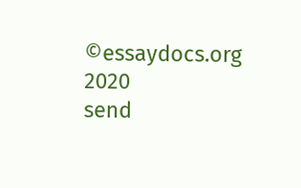©essaydocs.org 2020
send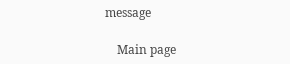message

    Main page